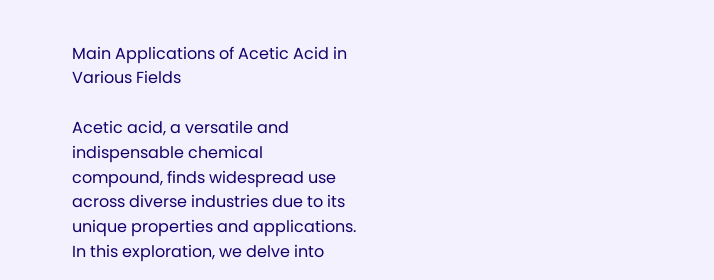Main Applications of Acetic Acid in Various Fields

Acetic acid, a versatile and indispensable chemical compound, finds widespread use across diverse industries due to its unique properties and applications. In this exploration, we delve into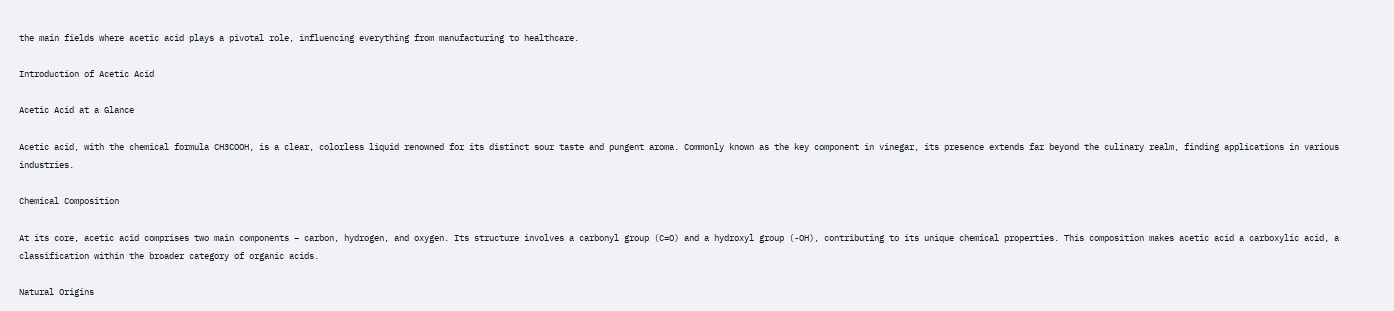the main fields where acetic acid plays a pivotal role, influencing everything from manufacturing to healthcare.

Introduction of Acetic Acid

Acetic Acid at a Glance

Acetic acid, with the chemical formula CH3COOH, is a clear, colorless liquid renowned for its distinct sour taste and pungent aroma. Commonly known as the key component in vinegar, its presence extends far beyond the culinary realm, finding applications in various industries.

Chemical Composition

At its core, acetic acid comprises two main components – carbon, hydrogen, and oxygen. Its structure involves a carbonyl group (C=O) and a hydroxyl group (-OH), contributing to its unique chemical properties. This composition makes acetic acid a carboxylic acid, a classification within the broader category of organic acids.

Natural Origins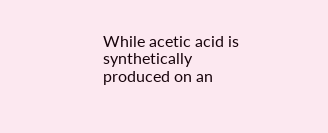While acetic acid is synthetically produced on an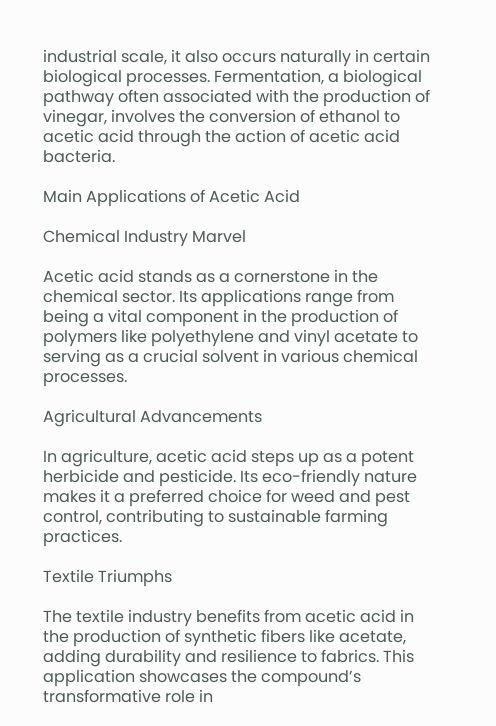industrial scale, it also occurs naturally in certain biological processes. Fermentation, a biological pathway often associated with the production of vinegar, involves the conversion of ethanol to acetic acid through the action of acetic acid bacteria.

Main Applications of Acetic Acid

Chemical Industry Marvel

Acetic acid stands as a cornerstone in the chemical sector. Its applications range from being a vital component in the production of polymers like polyethylene and vinyl acetate to serving as a crucial solvent in various chemical processes.

Agricultural Advancements

In agriculture, acetic acid steps up as a potent herbicide and pesticide. Its eco-friendly nature makes it a preferred choice for weed and pest control, contributing to sustainable farming practices.

Textile Triumphs

The textile industry benefits from acetic acid in the production of synthetic fibers like acetate, adding durability and resilience to fabrics. This application showcases the compound’s transformative role in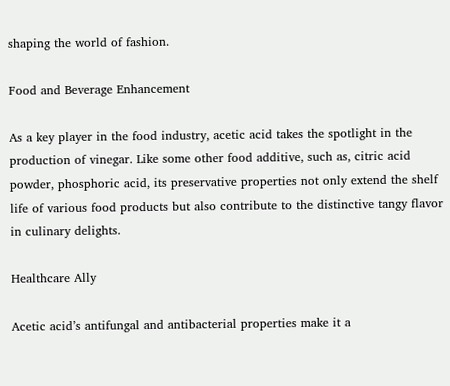shaping the world of fashion.

Food and Beverage Enhancement

As a key player in the food industry, acetic acid takes the spotlight in the production of vinegar. Like some other food additive, such as, citric acid powder, phosphoric acid, its preservative properties not only extend the shelf life of various food products but also contribute to the distinctive tangy flavor in culinary delights.

Healthcare Ally

Acetic acid’s antifungal and antibacterial properties make it a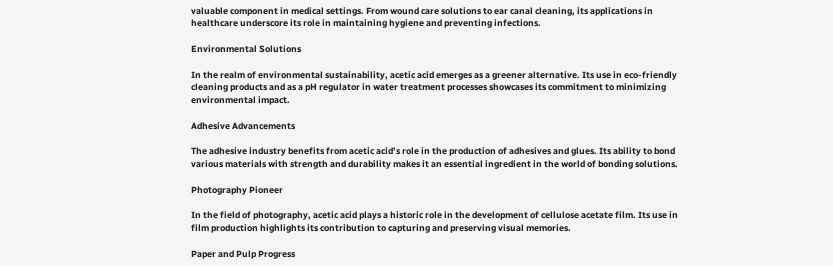valuable component in medical settings. From wound care solutions to ear canal cleaning, its applications in healthcare underscore its role in maintaining hygiene and preventing infections.

Environmental Solutions

In the realm of environmental sustainability, acetic acid emerges as a greener alternative. Its use in eco-friendly cleaning products and as a pH regulator in water treatment processes showcases its commitment to minimizing environmental impact.

Adhesive Advancements

The adhesive industry benefits from acetic acid’s role in the production of adhesives and glues. Its ability to bond various materials with strength and durability makes it an essential ingredient in the world of bonding solutions.

Photography Pioneer

In the field of photography, acetic acid plays a historic role in the development of cellulose acetate film. Its use in film production highlights its contribution to capturing and preserving visual memories.

Paper and Pulp Progress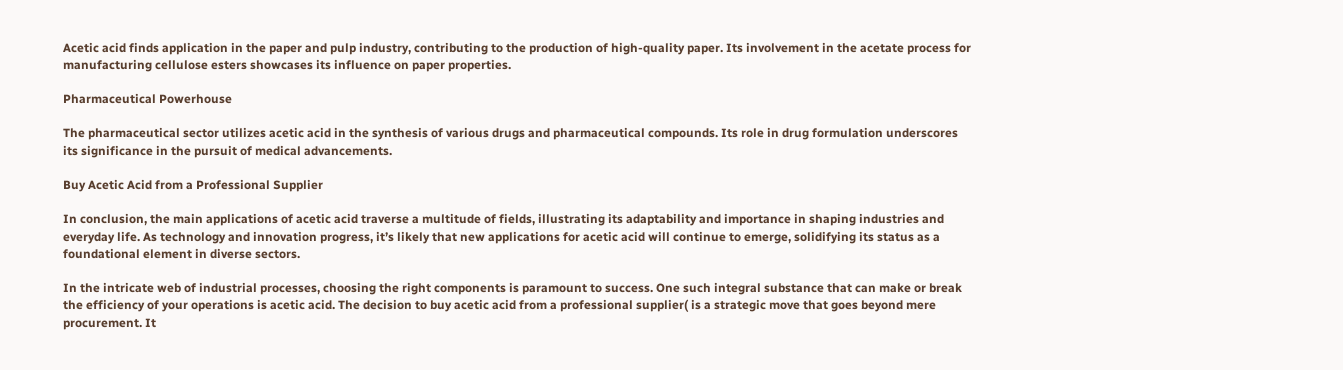Acetic acid finds application in the paper and pulp industry, contributing to the production of high-quality paper. Its involvement in the acetate process for manufacturing cellulose esters showcases its influence on paper properties.

Pharmaceutical Powerhouse

The pharmaceutical sector utilizes acetic acid in the synthesis of various drugs and pharmaceutical compounds. Its role in drug formulation underscores its significance in the pursuit of medical advancements.

Buy Acetic Acid from a Professional Supplier

In conclusion, the main applications of acetic acid traverse a multitude of fields, illustrating its adaptability and importance in shaping industries and everyday life. As technology and innovation progress, it’s likely that new applications for acetic acid will continue to emerge, solidifying its status as a foundational element in diverse sectors.

In the intricate web of industrial processes, choosing the right components is paramount to success. One such integral substance that can make or break the efficiency of your operations is acetic acid. The decision to buy acetic acid from a professional supplier( is a strategic move that goes beyond mere procurement. It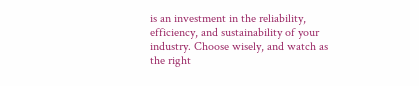is an investment in the reliability, efficiency, and sustainability of your industry. Choose wisely, and watch as the right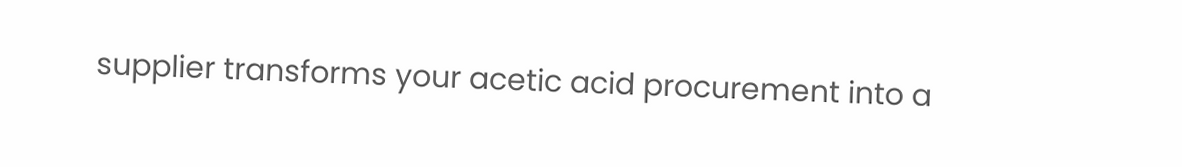supplier transforms your acetic acid procurement into a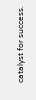catalyst for success.